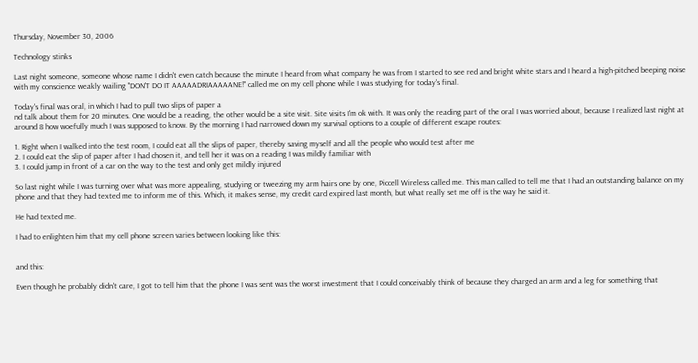Thursday, November 30, 2006

Technology stinks

Last night someone, someone whose name I didn't even catch because the minute I heard from what company he was from I started to see red and bright white stars and I heard a high-pitched beeping noise with my conscience weakly wailing "DON'T DO IT AAAAADRIAAAAANE!" called me on my cell phone while I was studying for today's final.

Today's final was oral, in which I had to pull two slips of paper a
nd talk about them for 20 minutes. One would be a reading, the other would be a site visit. Site visits I'm ok with. It was only the reading part of the oral I was worried about, because I realized last night at around 8 how woefully much I was supposed to know. By the morning I had narrowed down my survival options to a couple of different escape routes:

1. Right when I walked into the test room, I could eat all the slips of paper, thereby saving myself and all the people who would test after me
2. I could eat the slip of paper after I had chosen it, and tell her it was on a reading I was mildly familiar with
3. I could jump in front of a car on the way to the test and only get mildly injured

So last night while I was turning over what was more appealing, studying or tweezing my arm hairs one by one, Piccell Wireless called me. This man called to tell me that I had an outstanding balance on my phone and that they had texted me to inform me of this. Which, it makes sense, my credit card expired last month, but what really set me off is the way he said it.

He had texted me.

I had to enlighten him that my cell phone screen varies between looking like this:


and this:

Even though he probably didn't care, I got to tell him that the phone I was sent was the worst investment that I could conceivably think of because they charged an arm and a leg for something that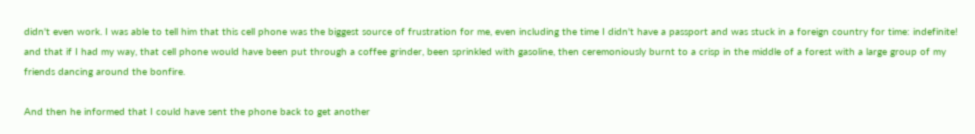didn't even work. I was able to tell him that this cell phone was the biggest source of frustration for me, even including the time I didn't have a passport and was stuck in a foreign country for time: indefinite! and that if I had my way, that cell phone would have been put through a coffee grinder, been sprinkled with gasoline, then ceremoniously burnt to a crisp in the middle of a forest with a large group of my friends dancing around the bonfire.

And then he informed that I could have sent the phone back to get another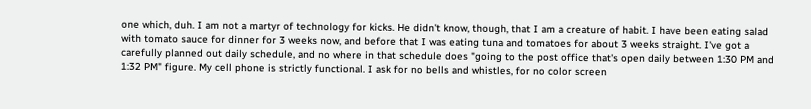one which, duh. I am not a martyr of technology for kicks. He didn't know, though, that I am a creature of habit. I have been eating salad with tomato sauce for dinner for 3 weeks now, and before that I was eating tuna and tomatoes for about 3 weeks straight. I've got a carefully planned out daily schedule, and no where in that schedule does "going to the post office that's open daily between 1:30 PM and 1:32 PM" figure. My cell phone is strictly functional. I ask for no bells and whistles, for no color screen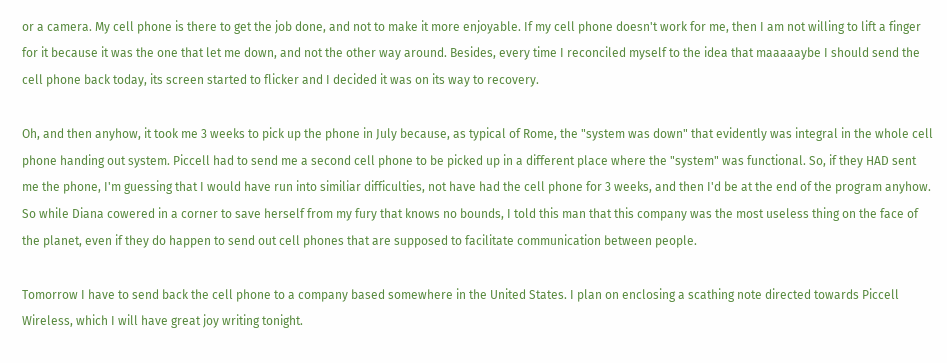or a camera. My cell phone is there to get the job done, and not to make it more enjoyable. If my cell phone doesn't work for me, then I am not willing to lift a finger for it because it was the one that let me down, and not the other way around. Besides, every time I reconciled myself to the idea that maaaaaybe I should send the cell phone back today, its screen started to flicker and I decided it was on its way to recovery.

Oh, and then anyhow, it took me 3 weeks to pick up the phone in July because, as typical of Rome, the "system was down" that evidently was integral in the whole cell phone handing out system. Piccell had to send me a second cell phone to be picked up in a different place where the "system" was functional. So, if they HAD sent me the phone, I'm guessing that I would have run into similiar difficulties, not have had the cell phone for 3 weeks, and then I'd be at the end of the program anyhow. So while Diana cowered in a corner to save herself from my fury that knows no bounds, I told this man that this company was the most useless thing on the face of the planet, even if they do happen to send out cell phones that are supposed to facilitate communication between people.

Tomorrow I have to send back the cell phone to a company based somewhere in the United States. I plan on enclosing a scathing note directed towards Piccell Wireless, which I will have great joy writing tonight.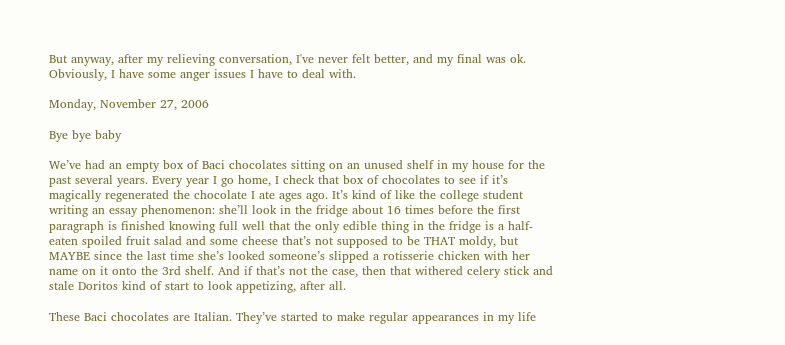But anyway, after my relieving conversation, I've never felt better, and my final was ok. Obviously, I have some anger issues I have to deal with.

Monday, November 27, 2006

Bye bye baby

We’ve had an empty box of Baci chocolates sitting on an unused shelf in my house for the past several years. Every year I go home, I check that box of chocolates to see if it’s magically regenerated the chocolate I ate ages ago. It’s kind of like the college student writing an essay phenomenon: she’ll look in the fridge about 16 times before the first paragraph is finished knowing full well that the only edible thing in the fridge is a half-eaten spoiled fruit salad and some cheese that’s not supposed to be THAT moldy, but MAYBE since the last time she’s looked someone’s slipped a rotisserie chicken with her name on it onto the 3rd shelf. And if that’s not the case, then that withered celery stick and stale Doritos kind of start to look appetizing, after all.

These Baci chocolates are Italian. They’ve started to make regular appearances in my life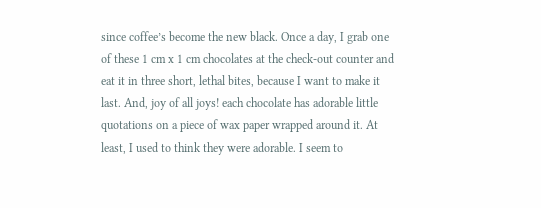since coffee’s become the new black. Once a day, I grab one of these 1 cm x 1 cm chocolates at the check-out counter and eat it in three short, lethal bites, because I want to make it last. And, joy of all joys! each chocolate has adorable little quotations on a piece of wax paper wrapped around it. At least, I used to think they were adorable. I seem to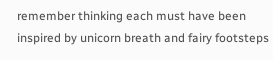remember thinking each must have been inspired by unicorn breath and fairy footsteps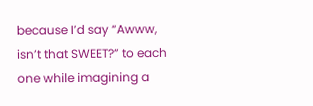because I’d say “Awww, isn’t that SWEET?” to each one while imagining a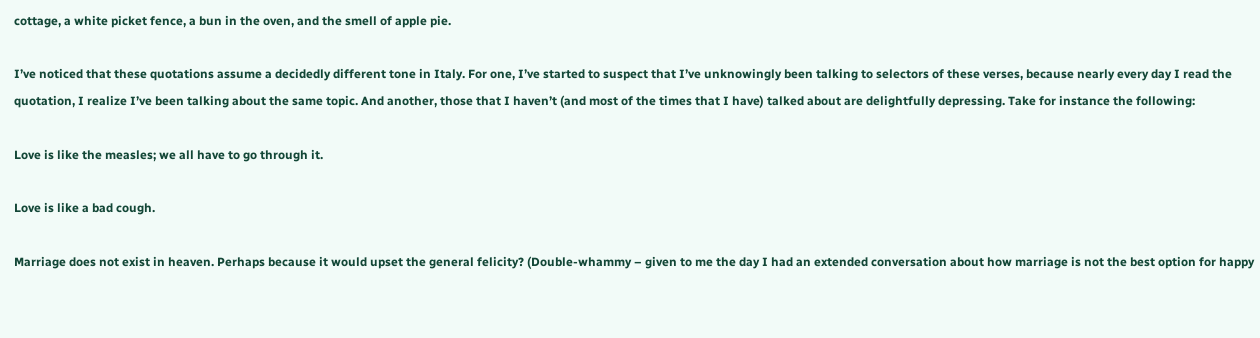cottage, a white picket fence, a bun in the oven, and the smell of apple pie.

I’ve noticed that these quotations assume a decidedly different tone in Italy. For one, I’ve started to suspect that I’ve unknowingly been talking to selectors of these verses, because nearly every day I read the quotation, I realize I’ve been talking about the same topic. And another, those that I haven’t (and most of the times that I have) talked about are delightfully depressing. Take for instance the following:

Love is like the measles; we all have to go through it.

Love is like a bad cough.

Marriage does not exist in heaven. Perhaps because it would upset the general felicity? (Double-whammy – given to me the day I had an extended conversation about how marriage is not the best option for happy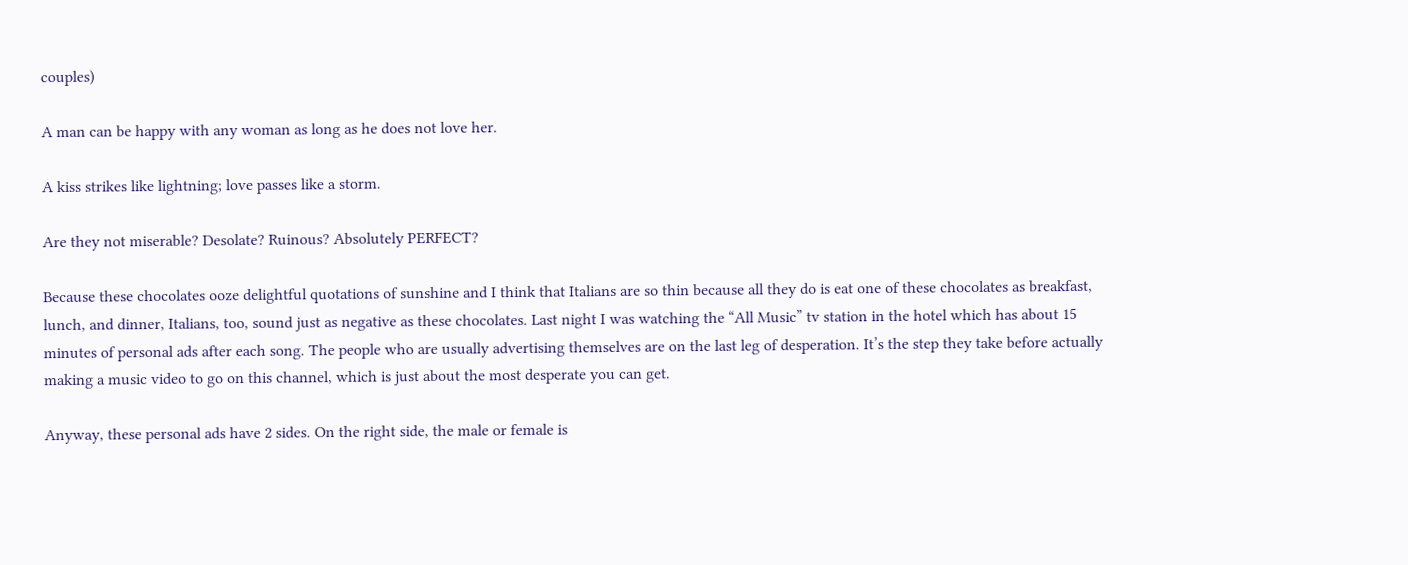couples)

A man can be happy with any woman as long as he does not love her.

A kiss strikes like lightning; love passes like a storm.

Are they not miserable? Desolate? Ruinous? Absolutely PERFECT?

Because these chocolates ooze delightful quotations of sunshine and I think that Italians are so thin because all they do is eat one of these chocolates as breakfast, lunch, and dinner, Italians, too, sound just as negative as these chocolates. Last night I was watching the “All Music” tv station in the hotel which has about 15 minutes of personal ads after each song. The people who are usually advertising themselves are on the last leg of desperation. It’s the step they take before actually making a music video to go on this channel, which is just about the most desperate you can get.

Anyway, these personal ads have 2 sides. On the right side, the male or female is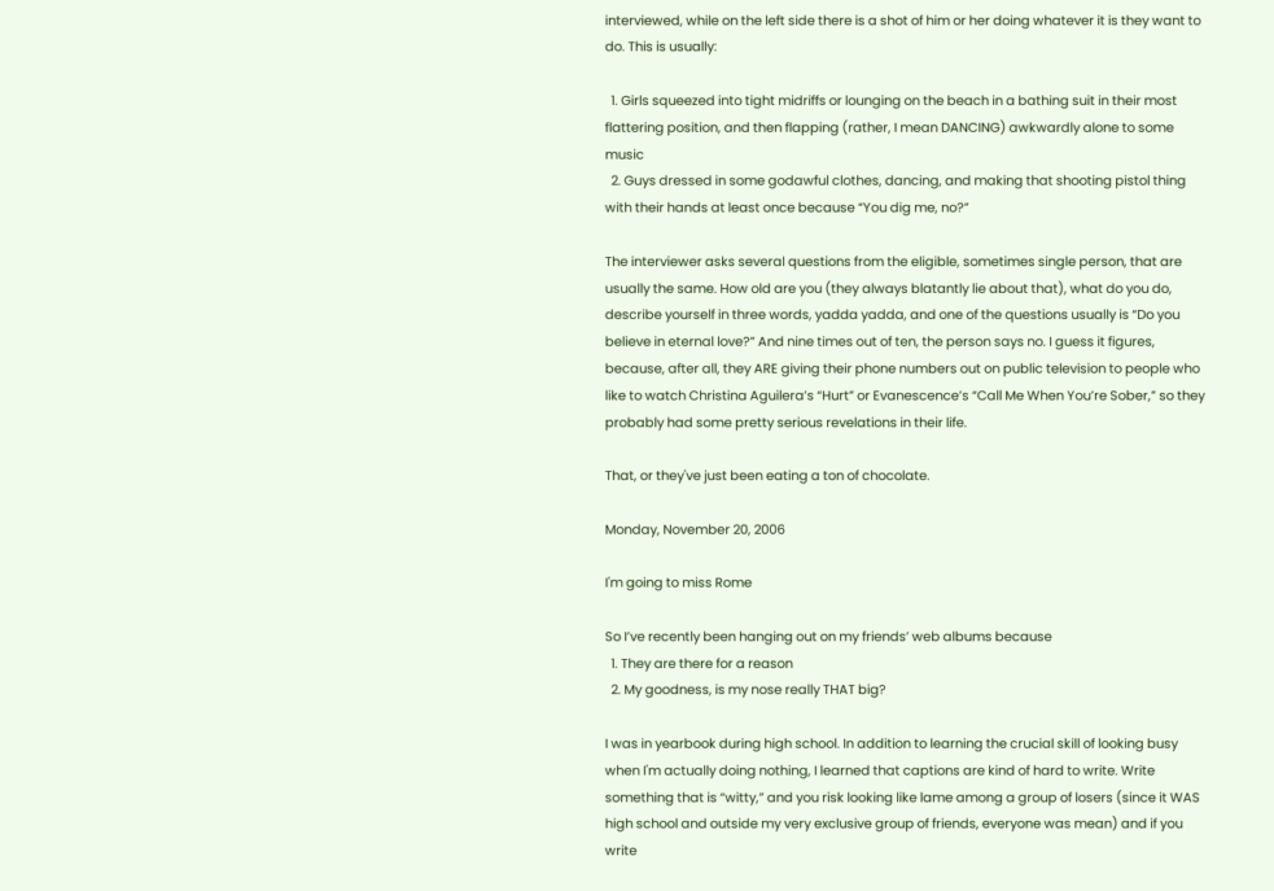interviewed, while on the left side there is a shot of him or her doing whatever it is they want to do. This is usually:

  1. Girls squeezed into tight midriffs or lounging on the beach in a bathing suit in their most flattering position, and then flapping (rather, I mean DANCING) awkwardly alone to some music
  2. Guys dressed in some godawful clothes, dancing, and making that shooting pistol thing with their hands at least once because “You dig me, no?”

The interviewer asks several questions from the eligible, sometimes single person, that are usually the same. How old are you (they always blatantly lie about that), what do you do, describe yourself in three words, yadda yadda, and one of the questions usually is “Do you believe in eternal love?” And nine times out of ten, the person says no. I guess it figures, because, after all, they ARE giving their phone numbers out on public television to people who like to watch Christina Aguilera’s “Hurt” or Evanescence’s “Call Me When You’re Sober,” so they probably had some pretty serious revelations in their life.

That, or they've just been eating a ton of chocolate.

Monday, November 20, 2006

I'm going to miss Rome

So I’ve recently been hanging out on my friends’ web albums because
  1. They are there for a reason
  2. My goodness, is my nose really THAT big?

I was in yearbook during high school. In addition to learning the crucial skill of looking busy when I'm actually doing nothing, I learned that captions are kind of hard to write. Write something that is “witty,” and you risk looking like lame among a group of losers (since it WAS high school and outside my very exclusive group of friends, everyone was mean) and if you write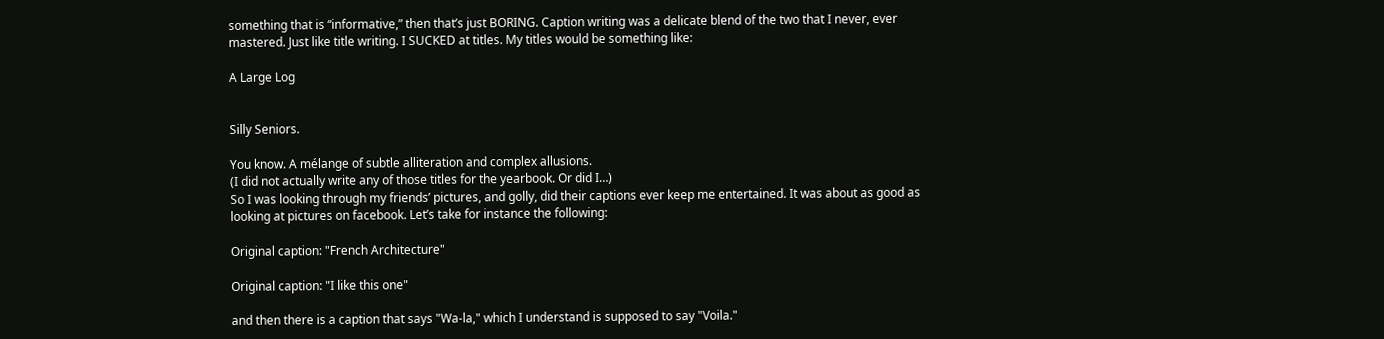something that is “informative,” then that’s just BORING. Caption writing was a delicate blend of the two that I never, ever mastered. Just like title writing. I SUCKED at titles. My titles would be something like:

A Large Log


Silly Seniors.

You know. A mélange of subtle alliteration and complex allusions.
(I did not actually write any of those titles for the yearbook. Or did I…)
So I was looking through my friends’ pictures, and golly, did their captions ever keep me entertained. It was about as good as looking at pictures on facebook. Let’s take for instance the following:

Original caption: "French Architecture"

Original caption: "I like this one"

and then there is a caption that says "Wa-la," which I understand is supposed to say "Voila."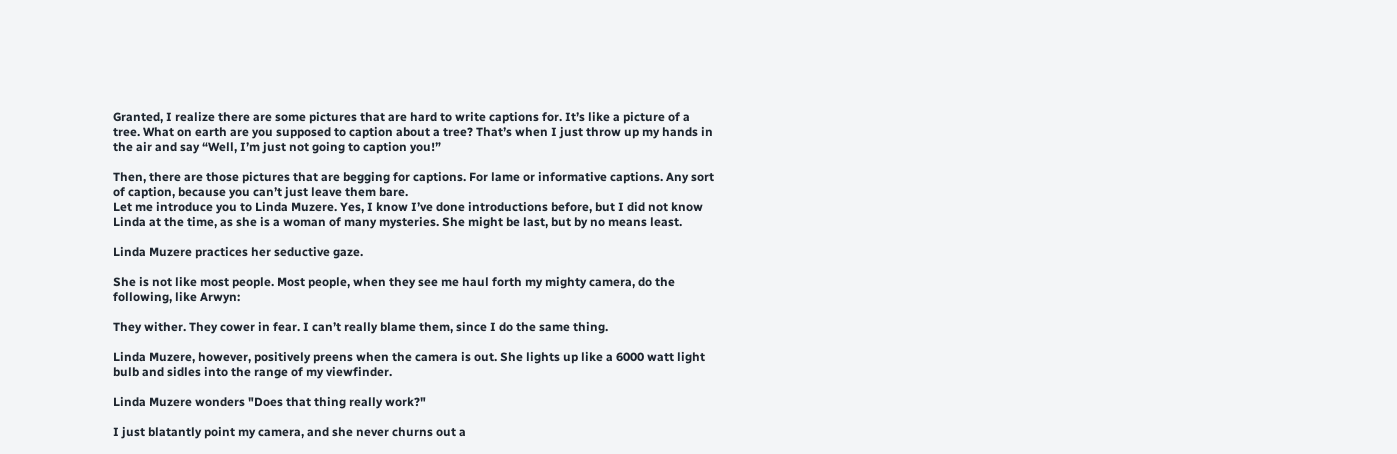Granted, I realize there are some pictures that are hard to write captions for. It’s like a picture of a tree. What on earth are you supposed to caption about a tree? That’s when I just throw up my hands in the air and say “Well, I’m just not going to caption you!”

Then, there are those pictures that are begging for captions. For lame or informative captions. Any sort of caption, because you can’t just leave them bare.
Let me introduce you to Linda Muzere. Yes, I know I’ve done introductions before, but I did not know Linda at the time, as she is a woman of many mysteries. She might be last, but by no means least.

Linda Muzere practices her seductive gaze.

She is not like most people. Most people, when they see me haul forth my mighty camera, do the following, like Arwyn:

They wither. They cower in fear. I can’t really blame them, since I do the same thing.

Linda Muzere, however, positively preens when the camera is out. She lights up like a 6000 watt light bulb and sidles into the range of my viewfinder.

Linda Muzere wonders "Does that thing really work?"

I just blatantly point my camera, and she never churns out a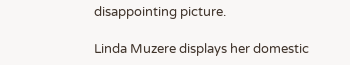disappointing picture.

Linda Muzere displays her domestic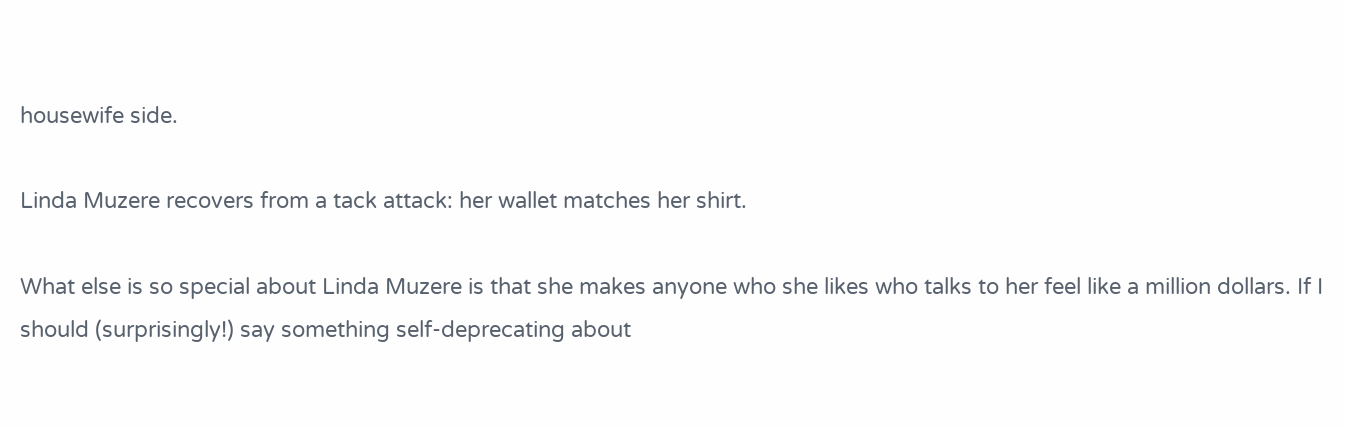housewife side.

Linda Muzere recovers from a tack attack: her wallet matches her shirt.

What else is so special about Linda Muzere is that she makes anyone who she likes who talks to her feel like a million dollars. If I should (surprisingly!) say something self-deprecating about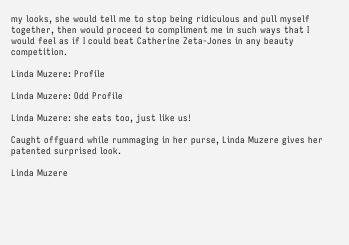my looks, she would tell me to stop being ridiculous and pull myself together, then would proceed to compliment me in such ways that I would feel as if I could beat Catherine Zeta-Jones in any beauty competition.

Linda Muzere: Profile

Linda Muzere: Odd Profile

Linda Muzere: she eats too, just like us!

Caught offguard while rummaging in her purse, Linda Muzere gives her patented surprised look.

Linda Muzere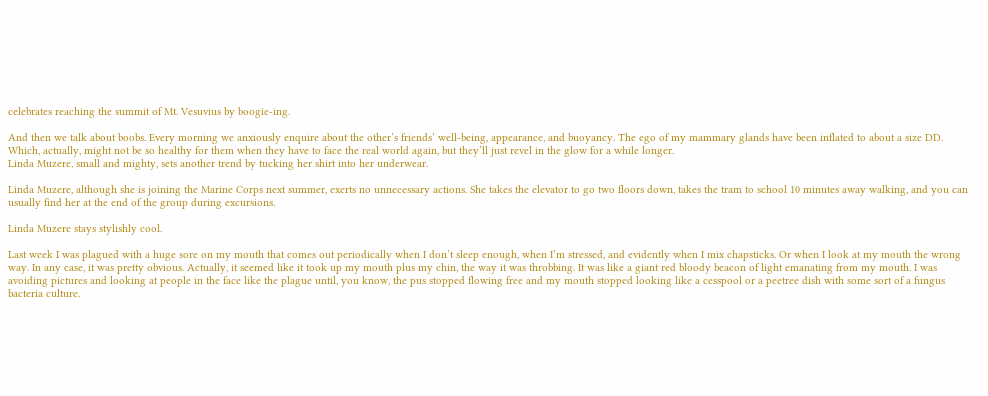celebrates reaching the summit of Mt. Vesuvius by boogie-ing.

And then we talk about boobs. Every morning we anxiously enquire about the other’s friends’ well-being, appearance, and buoyancy. The ego of my mammary glands have been inflated to about a size DD. Which, actually, might not be so healthy for them when they have to face the real world again, but they’ll just revel in the glow for a while longer.
Linda Muzere, small and mighty, sets another trend by tucking her shirt into her underwear.

Linda Muzere, although she is joining the Marine Corps next summer, exerts no unnecessary actions. She takes the elevator to go two floors down, takes the tram to school 10 minutes away walking, and you can usually find her at the end of the group during excursions.

Linda Muzere stays stylishly cool.

Last week I was plagued with a huge sore on my mouth that comes out periodically when I don’t sleep enough, when I’m stressed, and evidently when I mix chapsticks. Or when I look at my mouth the wrong way. In any case, it was pretty obvious. Actually, it seemed like it took up my mouth plus my chin, the way it was throbbing. It was like a giant red bloody beacon of light emanating from my mouth. I was avoiding pictures and looking at people in the face like the plague until, you know, the pus stopped flowing free and my mouth stopped looking like a cesspool or a peetree dish with some sort of a fungus bacteria culture.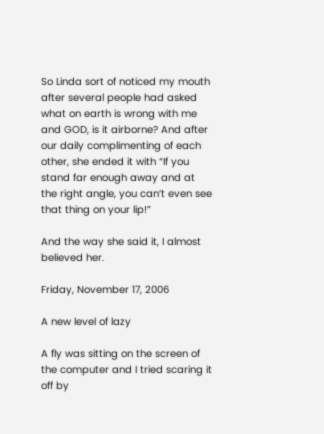So Linda sort of noticed my mouth after several people had asked what on earth is wrong with me and GOD, is it airborne? And after our daily complimenting of each other, she ended it with “If you stand far enough away and at the right angle, you can’t even see that thing on your lip!”

And the way she said it, I almost believed her.

Friday, November 17, 2006

A new level of lazy

A fly was sitting on the screen of the computer and I tried scaring it off by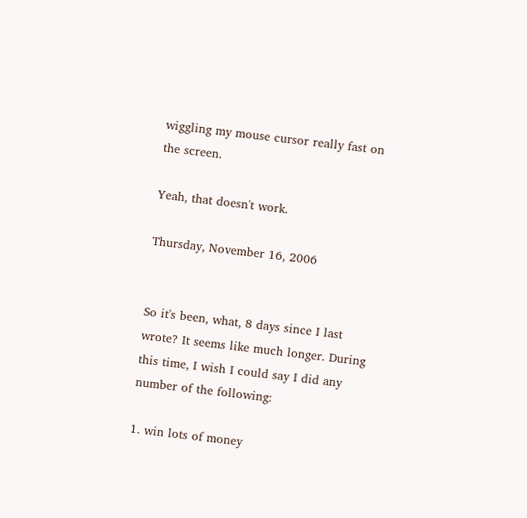wiggling my mouse cursor really fast on the screen.

Yeah, that doesn't work.

Thursday, November 16, 2006


So it's been, what, 8 days since I last wrote? It seems like much longer. During this time, I wish I could say I did any number of the following:

1. win lots of money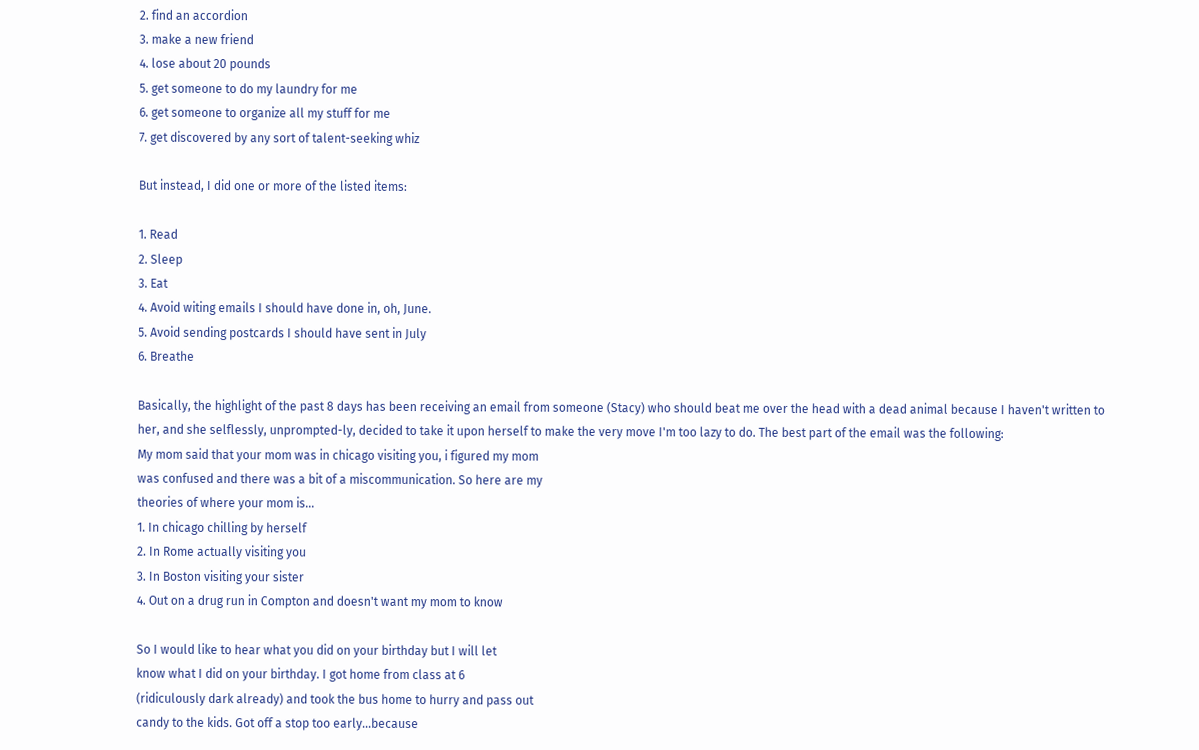2. find an accordion
3. make a new friend
4. lose about 20 pounds
5. get someone to do my laundry for me
6. get someone to organize all my stuff for me
7. get discovered by any sort of talent-seeking whiz

But instead, I did one or more of the listed items:

1. Read
2. Sleep
3. Eat
4. Avoid witing emails I should have done in, oh, June.
5. Avoid sending postcards I should have sent in July
6. Breathe

Basically, the highlight of the past 8 days has been receiving an email from someone (Stacy) who should beat me over the head with a dead animal because I haven't written to her, and she selflessly, unprompted-ly, decided to take it upon herself to make the very move I'm too lazy to do. The best part of the email was the following:
My mom said that your mom was in chicago visiting you, i figured my mom
was confused and there was a bit of a miscommunication. So here are my
theories of where your mom is...
1. In chicago chilling by herself
2. In Rome actually visiting you
3. In Boston visiting your sister
4. Out on a drug run in Compton and doesn't want my mom to know

So I would like to hear what you did on your birthday but I will let
know what I did on your birthday. I got home from class at 6
(ridiculously dark already) and took the bus home to hurry and pass out
candy to the kids. Got off a stop too early...because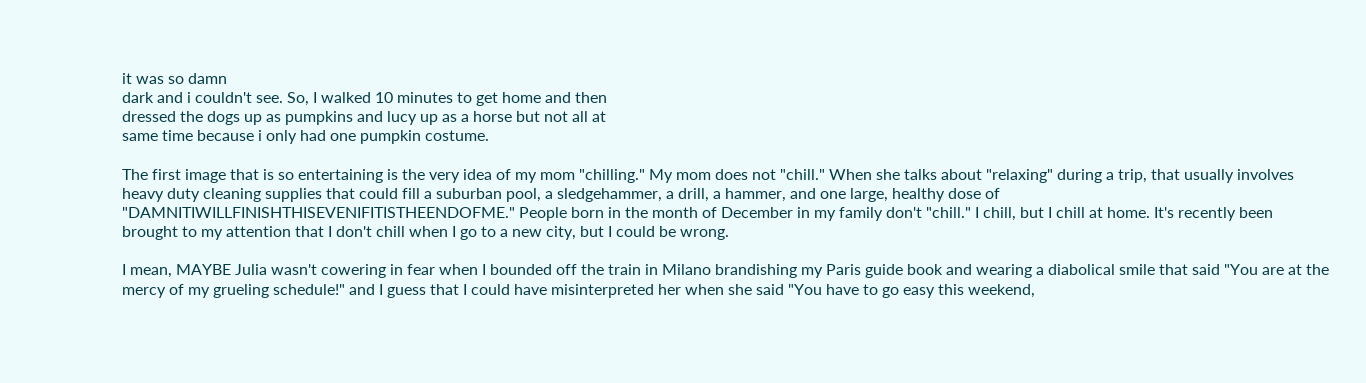it was so damn
dark and i couldn't see. So, I walked 10 minutes to get home and then
dressed the dogs up as pumpkins and lucy up as a horse but not all at
same time because i only had one pumpkin costume.

The first image that is so entertaining is the very idea of my mom "chilling." My mom does not "chill." When she talks about "relaxing" during a trip, that usually involves heavy duty cleaning supplies that could fill a suburban pool, a sledgehammer, a drill, a hammer, and one large, healthy dose of "DAMNITIWILLFINISHTHISEVENIFITISTHEENDOFME." People born in the month of December in my family don't "chill." I chill, but I chill at home. It's recently been brought to my attention that I don't chill when I go to a new city, but I could be wrong.

I mean, MAYBE Julia wasn't cowering in fear when I bounded off the train in Milano brandishing my Paris guide book and wearing a diabolical smile that said "You are at the mercy of my grueling schedule!" and I guess that I could have misinterpreted her when she said "You have to go easy this weekend,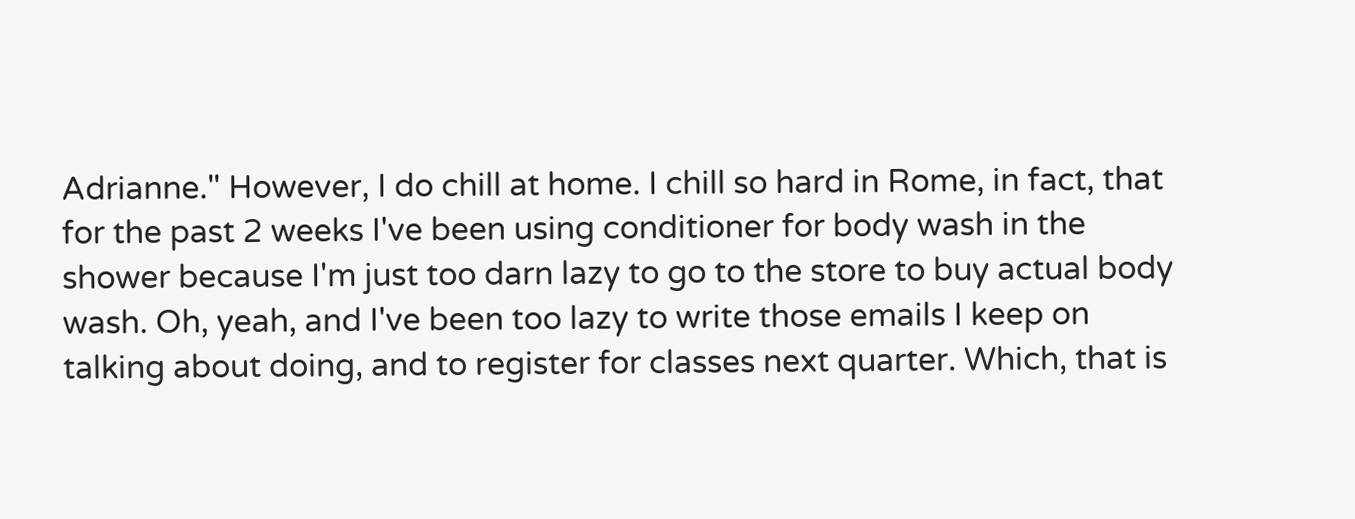Adrianne." However, I do chill at home. I chill so hard in Rome, in fact, that for the past 2 weeks I've been using conditioner for body wash in the shower because I'm just too darn lazy to go to the store to buy actual body wash. Oh, yeah, and I've been too lazy to write those emails I keep on talking about doing, and to register for classes next quarter. Which, that is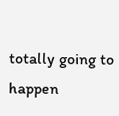totally going to happen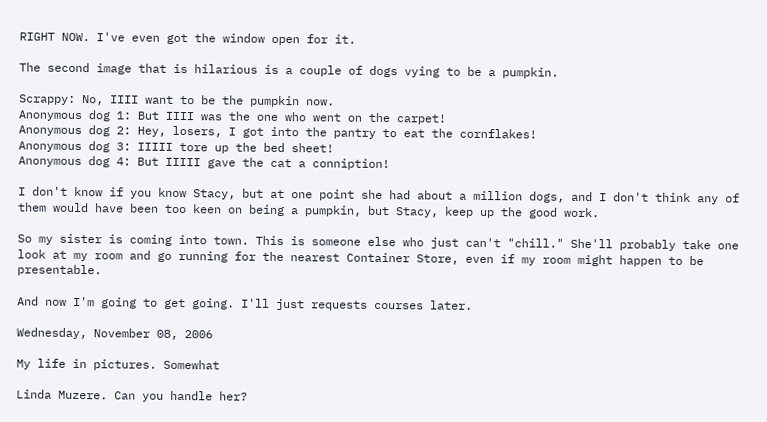RIGHT NOW. I've even got the window open for it.

The second image that is hilarious is a couple of dogs vying to be a pumpkin.

Scrappy: No, IIII want to be the pumpkin now.
Anonymous dog 1: But IIII was the one who went on the carpet!
Anonymous dog 2: Hey, losers, I got into the pantry to eat the cornflakes!
Anonymous dog 3: IIIII tore up the bed sheet!
Anonymous dog 4: But IIIII gave the cat a conniption!

I don't know if you know Stacy, but at one point she had about a million dogs, and I don't think any of them would have been too keen on being a pumpkin, but Stacy, keep up the good work.

So my sister is coming into town. This is someone else who just can't "chill." She'll probably take one look at my room and go running for the nearest Container Store, even if my room might happen to be presentable.

And now I'm going to get going. I'll just requests courses later.

Wednesday, November 08, 2006

My life in pictures. Somewhat

Linda Muzere. Can you handle her?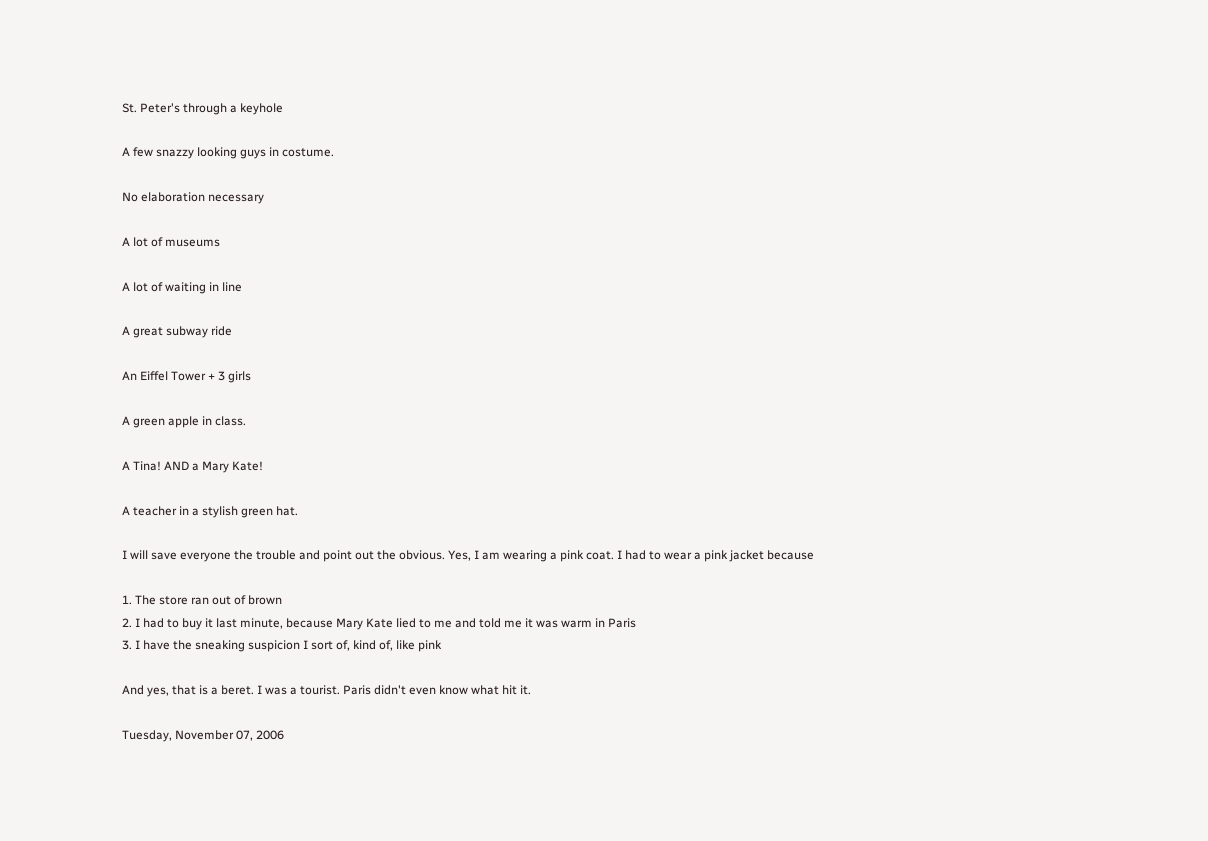St. Peter's through a keyhole

A few snazzy looking guys in costume.

No elaboration necessary

A lot of museums

A lot of waiting in line

A great subway ride

An Eiffel Tower + 3 girls

A green apple in class.

A Tina! AND a Mary Kate!

A teacher in a stylish green hat.

I will save everyone the trouble and point out the obvious. Yes, I am wearing a pink coat. I had to wear a pink jacket because

1. The store ran out of brown
2. I had to buy it last minute, because Mary Kate lied to me and told me it was warm in Paris
3. I have the sneaking suspicion I sort of, kind of, like pink

And yes, that is a beret. I was a tourist. Paris didn't even know what hit it.

Tuesday, November 07, 2006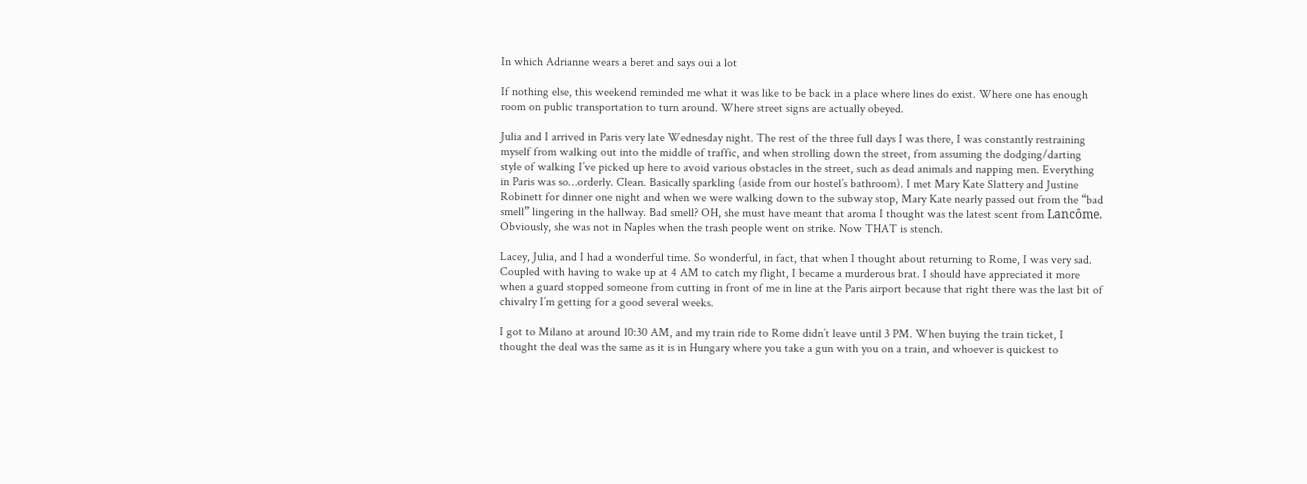In which Adrianne wears a beret and says oui a lot

If nothing else, this weekend reminded me what it was like to be back in a place where lines do exist. Where one has enough room on public transportation to turn around. Where street signs are actually obeyed.

Julia and I arrived in Paris very late Wednesday night. The rest of the three full days I was there, I was constantly restraining myself from walking out into the middle of traffic, and when strolling down the street, from assuming the dodging/darting style of walking I’ve picked up here to avoid various obstacles in the street, such as dead animals and napping men. Everything in Paris was so…orderly. Clean. Basically sparkling (aside from our hostel’s bathroom). I met Mary Kate Slattery and Justine Robinett for dinner one night and when we were walking down to the subway stop, Mary Kate nearly passed out from the “bad smell” lingering in the hallway. Bad smell? OH, she must have meant that aroma I thought was the latest scent from Lancôme. Obviously, she was not in Naples when the trash people went on strike. Now THAT is stench.

Lacey, Julia, and I had a wonderful time. So wonderful, in fact, that when I thought about returning to Rome, I was very sad. Coupled with having to wake up at 4 AM to catch my flight, I became a murderous brat. I should have appreciated it more when a guard stopped someone from cutting in front of me in line at the Paris airport because that right there was the last bit of chivalry I’m getting for a good several weeks.

I got to Milano at around 10:30 AM, and my train ride to Rome didn’t leave until 3 PM. When buying the train ticket, I thought the deal was the same as it is in Hungary where you take a gun with you on a train, and whoever is quickest to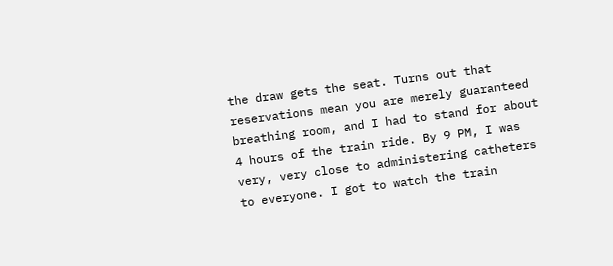the draw gets the seat. Turns out that reservations mean you are merely guaranteed breathing room, and I had to stand for about 4 hours of the train ride. By 9 PM, I was very, very close to administering catheters to everyone. I got to watch the train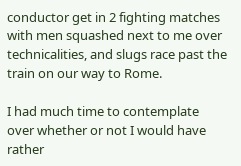conductor get in 2 fighting matches with men squashed next to me over technicalities, and slugs race past the train on our way to Rome.

I had much time to contemplate over whether or not I would have rather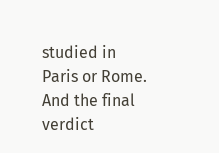studied in Paris or Rome. And the final verdict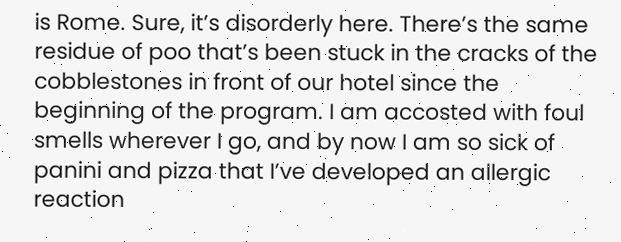is Rome. Sure, it’s disorderly here. There’s the same residue of poo that’s been stuck in the cracks of the cobblestones in front of our hotel since the beginning of the program. I am accosted with foul smells wherever I go, and by now I am so sick of panini and pizza that I’ve developed an allergic reaction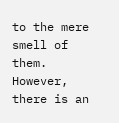to the mere smell of them. However, there is an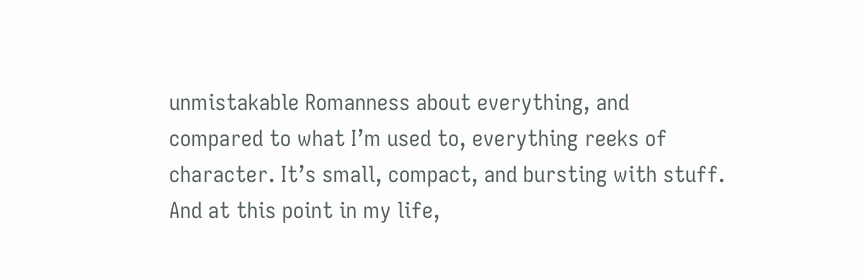unmistakable Romanness about everything, and compared to what I’m used to, everything reeks of character. It’s small, compact, and bursting with stuff. And at this point in my life,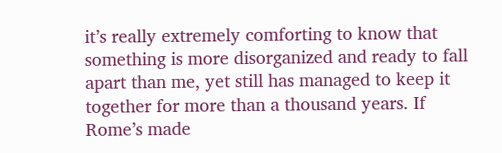it’s really extremely comforting to know that something is more disorganized and ready to fall apart than me, yet still has managed to keep it together for more than a thousand years. If Rome’s made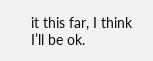it this far, I think I’ll be ok.